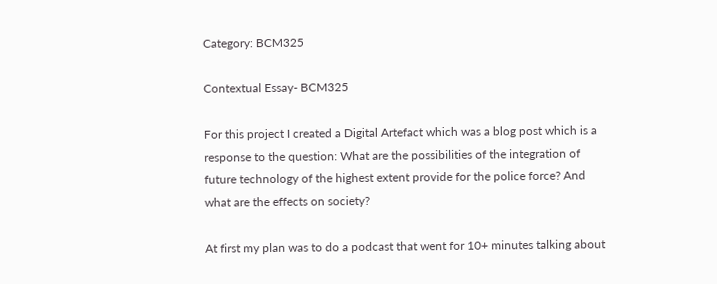Category: BCM325

Contextual Essay- BCM325

For this project I created a Digital Artefact which was a blog post which is a response to the question: What are the possibilities of the integration of future technology of the highest extent provide for the police force? And what are the effects on society?

At first my plan was to do a podcast that went for 10+ minutes talking about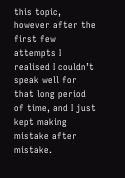this topic, however after the first few attempts I realised I couldn’t speak well for that long period of time, and I just kept making mistake after mistake.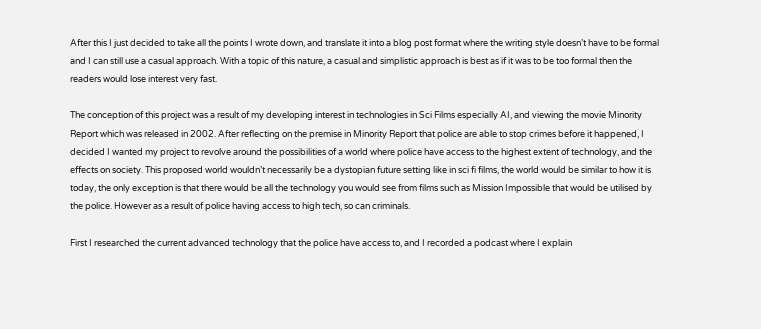After this I just decided to take all the points I wrote down, and translate it into a blog post format where the writing style doesn’t have to be formal and I can still use a casual approach. With a topic of this nature, a casual and simplistic approach is best as if it was to be too formal then the readers would lose interest very fast.

The conception of this project was a result of my developing interest in technologies in Sci Films especially AI, and viewing the movie Minority Report which was released in 2002. After reflecting on the premise in Minority Report that police are able to stop crimes before it happened, I decided I wanted my project to revolve around the possibilities of a world where police have access to the highest extent of technology, and the effects on society. This proposed world wouldn’t necessarily be a dystopian future setting like in sci fi films, the world would be similar to how it is today, the only exception is that there would be all the technology you would see from films such as Mission Impossible that would be utilised by the police. However as a result of police having access to high tech, so can criminals.

First I researched the current advanced technology that the police have access to, and I recorded a podcast where I explain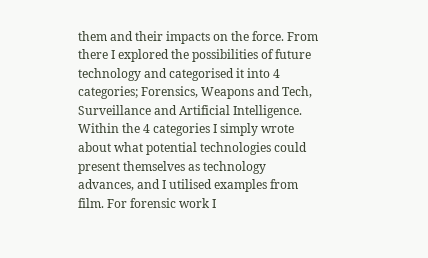them and their impacts on the force. From there I explored the possibilities of future technology and categorised it into 4 categories; Forensics, Weapons and Tech, Surveillance and Artificial Intelligence. Within the 4 categories I simply wrote about what potential technologies could present themselves as technology advances, and I utilised examples from film. For forensic work I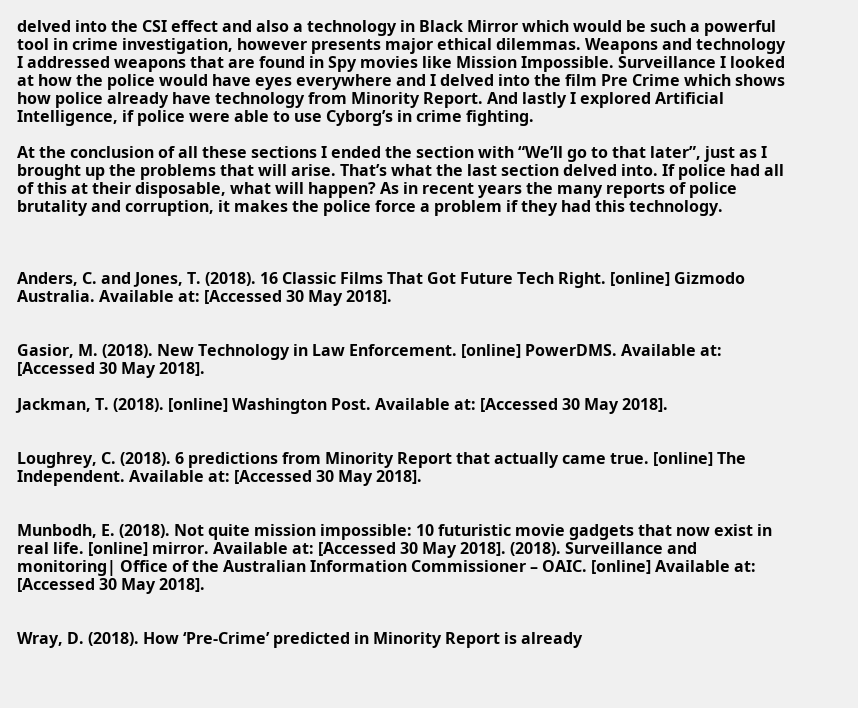delved into the CSI effect and also a technology in Black Mirror which would be such a powerful tool in crime investigation, however presents major ethical dilemmas. Weapons and technology I addressed weapons that are found in Spy movies like Mission Impossible. Surveillance I looked at how the police would have eyes everywhere and I delved into the film Pre Crime which shows how police already have technology from Minority Report. And lastly I explored Artificial Intelligence, if police were able to use Cyborg’s in crime fighting.

At the conclusion of all these sections I ended the section with “We’ll go to that later”, just as I brought up the problems that will arise. That’s what the last section delved into. If police had all of this at their disposable, what will happen? As in recent years the many reports of police brutality and corruption, it makes the police force a problem if they had this technology.



Anders, C. and Jones, T. (2018). 16 Classic Films That Got Future Tech Right. [online] Gizmodo Australia. Available at: [Accessed 30 May 2018].


Gasior, M. (2018). New Technology in Law Enforcement. [online] PowerDMS. Available at: [Accessed 30 May 2018].

Jackman, T. (2018). [online] Washington Post. Available at: [Accessed 30 May 2018].


Loughrey, C. (2018). 6 predictions from Minority Report that actually came true. [online] The Independent. Available at: [Accessed 30 May 2018].


Munbodh, E. (2018). Not quite mission impossible: 10 futuristic movie gadgets that now exist in real life. [online] mirror. Available at: [Accessed 30 May 2018]. (2018). Surveillance and monitoring| Office of the Australian Information Commissioner – OAIC. [online] Available at: [Accessed 30 May 2018].


Wray, D. (2018). How ‘Pre-Crime’ predicted in Minority Report is already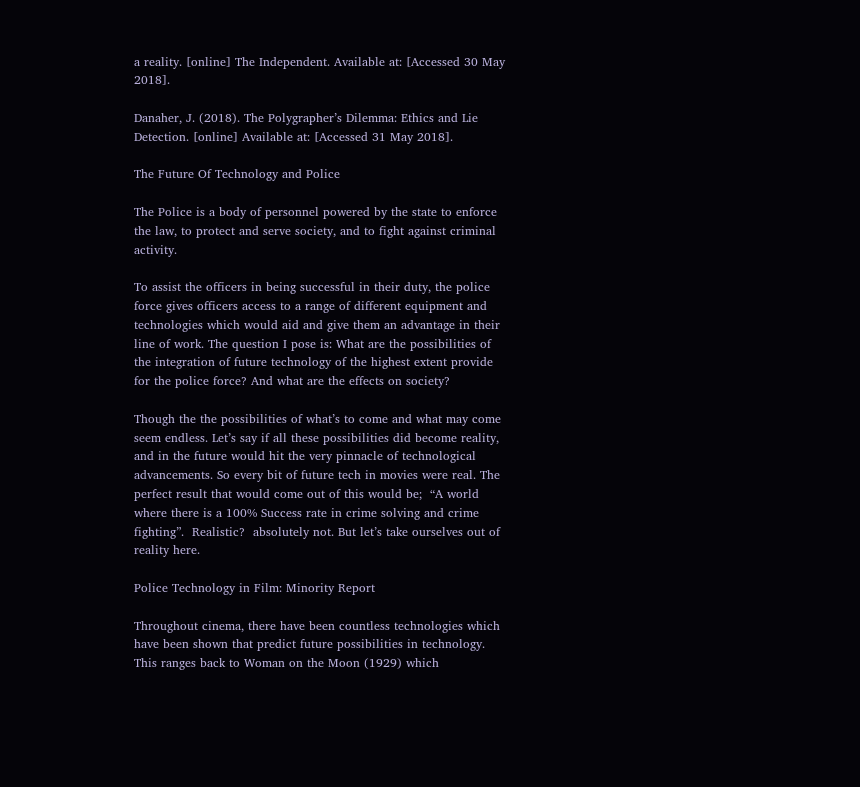a reality. [online] The Independent. Available at: [Accessed 30 May 2018].

Danaher, J. (2018). The Polygrapher’s Dilemma: Ethics and Lie Detection. [online] Available at: [Accessed 31 May 2018].

The Future Of Technology and Police

The Police is a body of personnel powered by the state to enforce the law, to protect and serve society, and to fight against criminal activity.

To assist the officers in being successful in their duty, the police force gives officers access to a range of different equipment and technologies which would aid and give them an advantage in their line of work. The question I pose is: What are the possibilities of the integration of future technology of the highest extent provide for the police force? And what are the effects on society?

Though the the possibilities of what’s to come and what may come seem endless. Let’s say if all these possibilities did become reality, and in the future would hit the very pinnacle of technological advancements. So every bit of future tech in movies were real. The perfect result that would come out of this would be;  “A world where there is a 100% Success rate in crime solving and crime fighting”.  Realistic?  absolutely not. But let’s take ourselves out of reality here.

Police Technology in Film: Minority Report

Throughout cinema, there have been countless technologies which have been shown that predict future possibilities in technology. This ranges back to Woman on the Moon (1929) which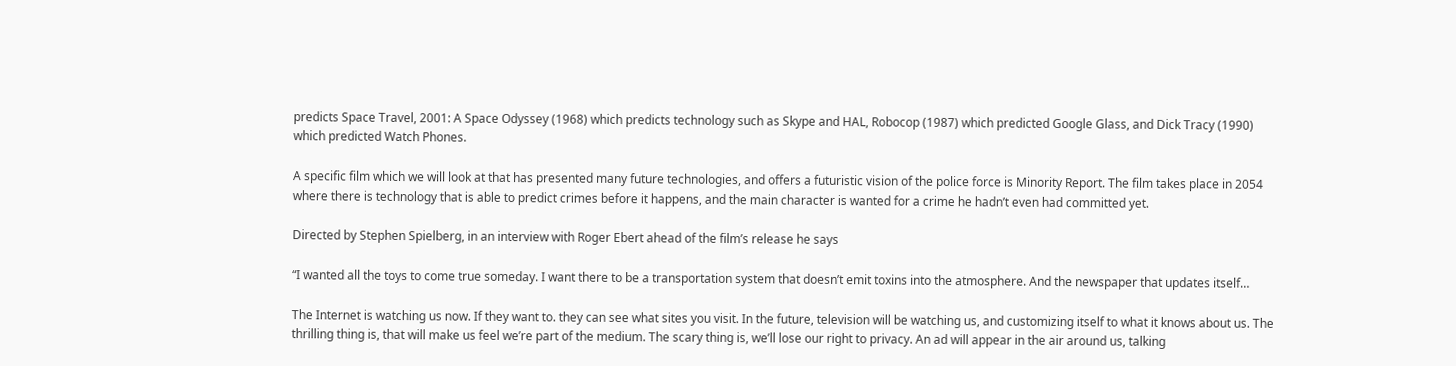predicts Space Travel, 2001: A Space Odyssey (1968) which predicts technology such as Skype and HAL, Robocop (1987) which predicted Google Glass, and Dick Tracy (1990) which predicted Watch Phones.

A specific film which we will look at that has presented many future technologies, and offers a futuristic vision of the police force is Minority Report. The film takes place in 2054 where there is technology that is able to predict crimes before it happens, and the main character is wanted for a crime he hadn’t even had committed yet.

Directed by Stephen Spielberg, in an interview with Roger Ebert ahead of the film’s release he says

“I wanted all the toys to come true someday. I want there to be a transportation system that doesn’t emit toxins into the atmosphere. And the newspaper that updates itself…

The Internet is watching us now. If they want to. they can see what sites you visit. In the future, television will be watching us, and customizing itself to what it knows about us. The thrilling thing is, that will make us feel we’re part of the medium. The scary thing is, we’ll lose our right to privacy. An ad will appear in the air around us, talking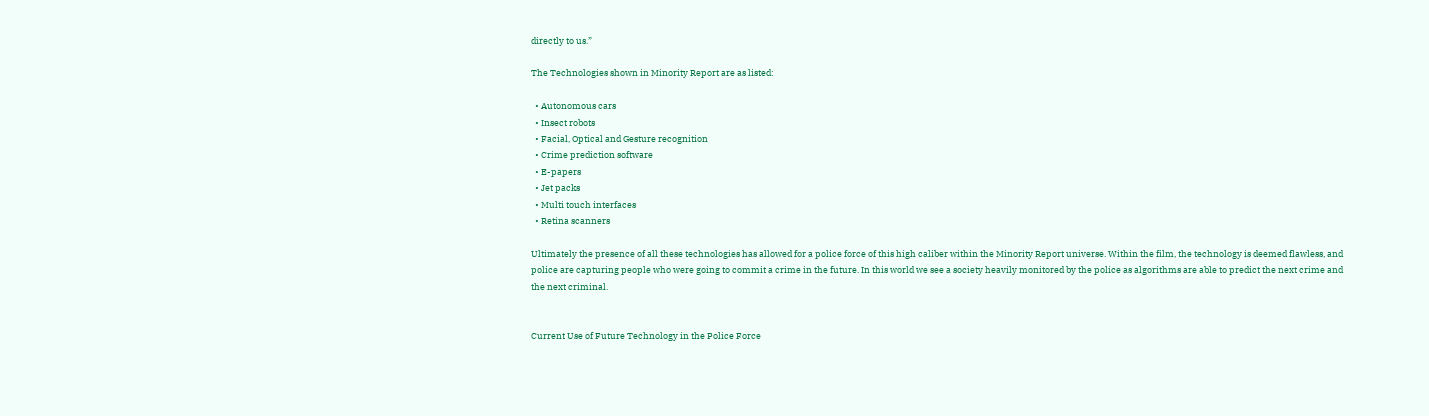directly to us.”

The Technologies shown in Minority Report are as listed:

  • Autonomous cars
  • Insect robots
  • Facial, Optical and Gesture recognition
  • Crime prediction software
  • E-papers
  • Jet packs
  • Multi touch interfaces
  • Retina scanners

Ultimately the presence of all these technologies has allowed for a police force of this high caliber within the Minority Report universe. Within the film, the technology is deemed flawless, and police are capturing people who were going to commit a crime in the future. In this world we see a society heavily monitored by the police as algorithms are able to predict the next crime and the next criminal.


Current Use of Future Technology in the Police Force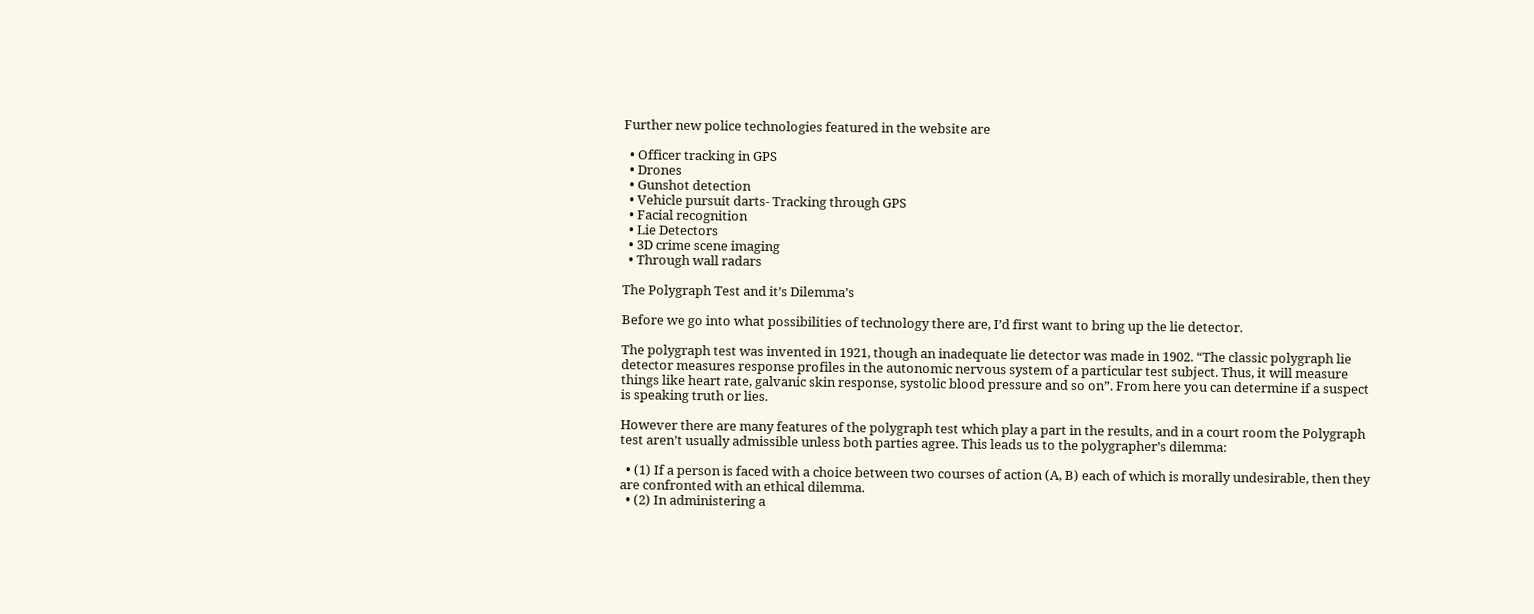Further new police technologies featured in the website are

  • Officer tracking in GPS
  • Drones
  • Gunshot detection
  • Vehicle pursuit darts- Tracking through GPS
  • Facial recognition
  • Lie Detectors
  • 3D crime scene imaging
  • Through wall radars

The Polygraph Test and it’s Dilemma’s

Before we go into what possibilities of technology there are, I’d first want to bring up the lie detector.

The polygraph test was invented in 1921, though an inadequate lie detector was made in 1902. “The classic polygraph lie detector measures response profiles in the autonomic nervous system of a particular test subject. Thus, it will measure things like heart rate, galvanic skin response, systolic blood pressure and so on”. From here you can determine if a suspect is speaking truth or lies.

However there are many features of the polygraph test which play a part in the results, and in a court room the Polygraph test aren’t usually admissible unless both parties agree. This leads us to the polygrapher’s dilemma:

  • (1) If a person is faced with a choice between two courses of action (A, B) each of which is morally undesirable, then they are confronted with an ethical dilemma.
  • (2) In administering a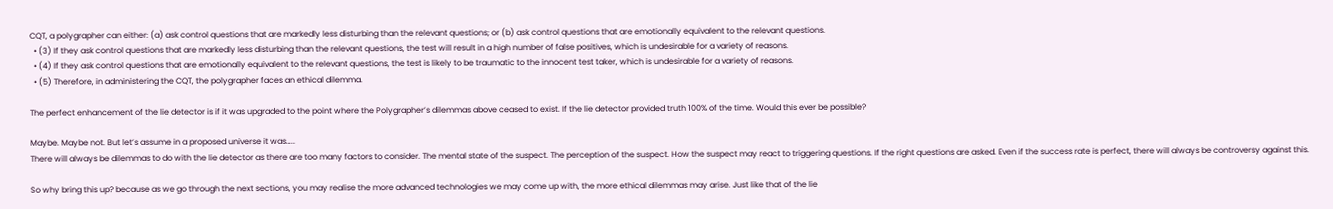CQT, a polygrapher can either: (a) ask control questions that are markedly less disturbing than the relevant questions; or (b) ask control questions that are emotionally equivalent to the relevant questions.
  • (3) If they ask control questions that are markedly less disturbing than the relevant questions, the test will result in a high number of false positives, which is undesirable for a variety of reasons.
  • (4) If they ask control questions that are emotionally equivalent to the relevant questions, the test is likely to be traumatic to the innocent test taker, which is undesirable for a variety of reasons.
  • (5) Therefore, in administering the CQT, the polygrapher faces an ethical dilemma.

The perfect enhancement of the lie detector is if it was upgraded to the point where the Polygrapher’s dilemmas above ceased to exist. If the lie detector provided truth 100% of the time. Would this ever be possible?

Maybe. Maybe not. But let’s assume in a proposed universe it was…..
There will always be dilemmas to do with the lie detector as there are too many factors to consider. The mental state of the suspect. The perception of the suspect. How the suspect may react to triggering questions. If the right questions are asked. Even if the success rate is perfect, there will always be controversy against this.

So why bring this up? because as we go through the next sections, you may realise the more advanced technologies we may come up with, the more ethical dilemmas may arise. Just like that of the lie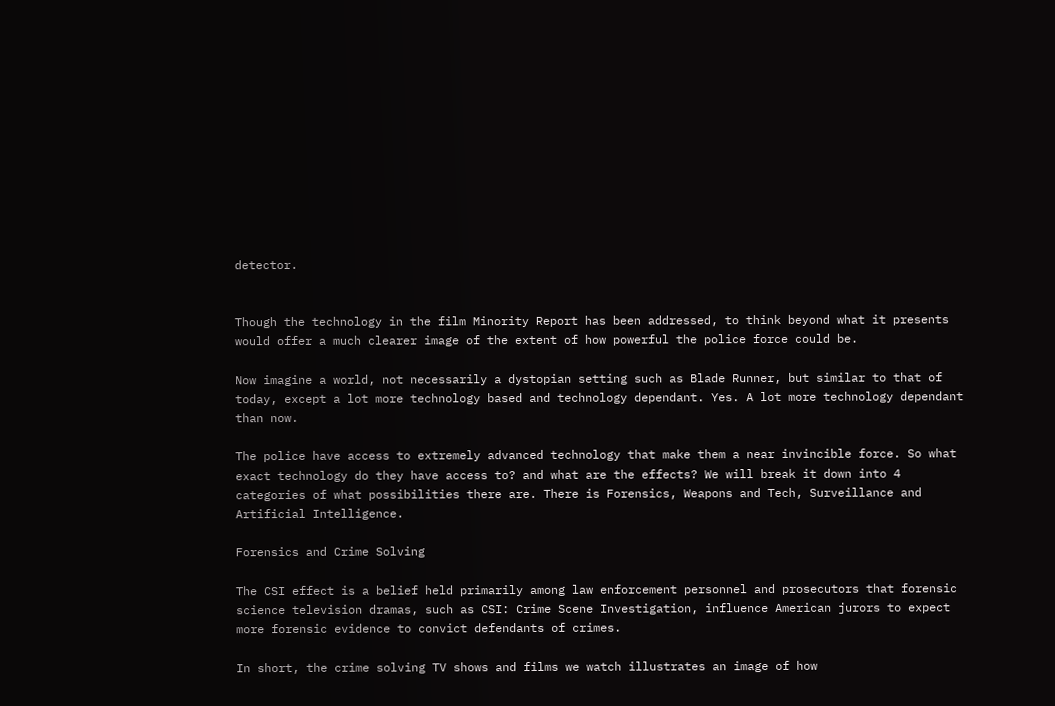detector.


Though the technology in the film Minority Report has been addressed, to think beyond what it presents would offer a much clearer image of the extent of how powerful the police force could be.

Now imagine a world, not necessarily a dystopian setting such as Blade Runner, but similar to that of today, except a lot more technology based and technology dependant. Yes. A lot more technology dependant than now.

The police have access to extremely advanced technology that make them a near invincible force. So what exact technology do they have access to? and what are the effects? We will break it down into 4 categories of what possibilities there are. There is Forensics, Weapons and Tech, Surveillance and Artificial Intelligence.

Forensics and Crime Solving

The CSI effect is a belief held primarily among law enforcement personnel and prosecutors that forensic science television dramas, such as CSI: Crime Scene Investigation, influence American jurors to expect more forensic evidence to convict defendants of crimes.

In short, the crime solving TV shows and films we watch illustrates an image of how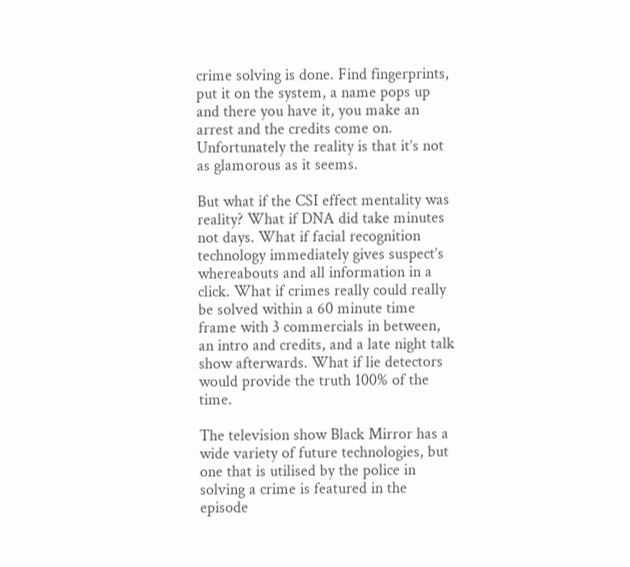crime solving is done. Find fingerprints, put it on the system, a name pops up and there you have it, you make an arrest and the credits come on. Unfortunately the reality is that it’s not as glamorous as it seems.

But what if the CSI effect mentality was reality? What if DNA did take minutes not days. What if facial recognition technology immediately gives suspect’s whereabouts and all information in a click. What if crimes really could really be solved within a 60 minute time frame with 3 commercials in between, an intro and credits, and a late night talk show afterwards. What if lie detectors would provide the truth 100% of the time.

The television show Black Mirror has a wide variety of future technologies, but one that is utilised by the police in solving a crime is featured in the episode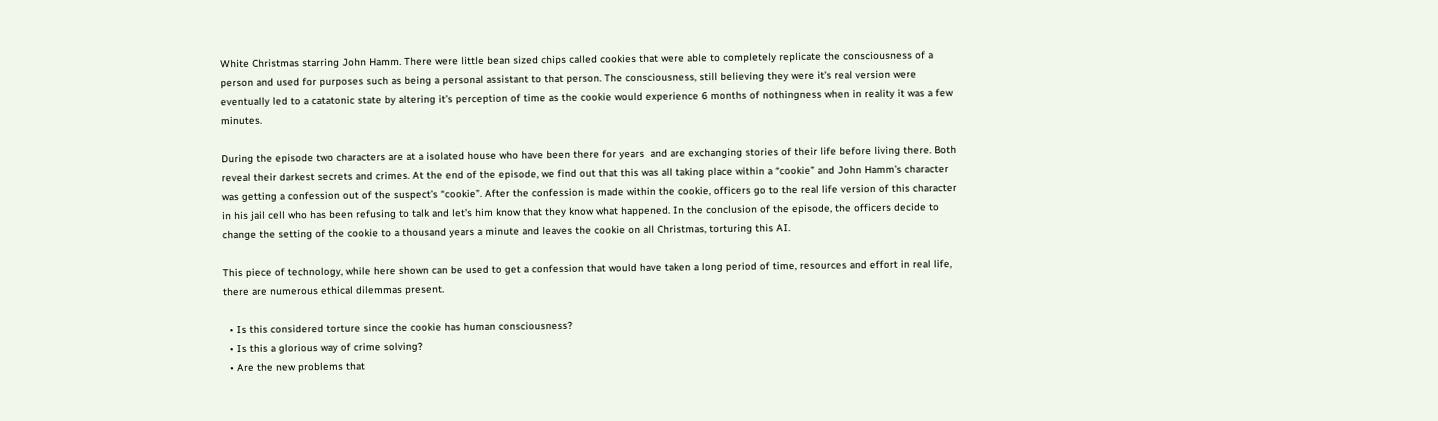White Christmas starring John Hamm. There were little bean sized chips called cookies that were able to completely replicate the consciousness of a person and used for purposes such as being a personal assistant to that person. The consciousness, still believing they were it’s real version were eventually led to a catatonic state by altering it’s perception of time as the cookie would experience 6 months of nothingness when in reality it was a few minutes.

During the episode two characters are at a isolated house who have been there for years  and are exchanging stories of their life before living there. Both reveal their darkest secrets and crimes. At the end of the episode, we find out that this was all taking place within a “cookie” and John Hamm’s character was getting a confession out of the suspect’s “cookie”. After the confession is made within the cookie, officers go to the real life version of this character in his jail cell who has been refusing to talk and let’s him know that they know what happened. In the conclusion of the episode, the officers decide to change the setting of the cookie to a thousand years a minute and leaves the cookie on all Christmas, torturing this AI.

This piece of technology, while here shown can be used to get a confession that would have taken a long period of time, resources and effort in real life, there are numerous ethical dilemmas present.

  • Is this considered torture since the cookie has human consciousness?
  • Is this a glorious way of crime solving?
  • Are the new problems that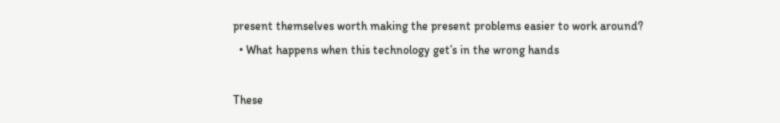present themselves worth making the present problems easier to work around?
  • What happens when this technology get’s in the wrong hands

These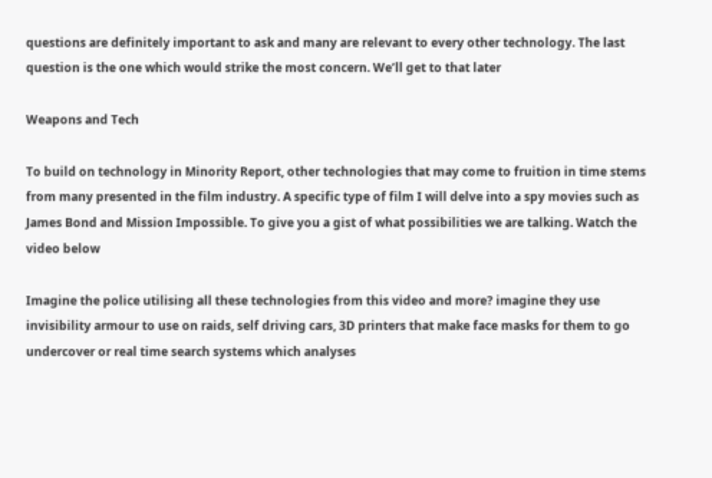questions are definitely important to ask and many are relevant to every other technology. The last question is the one which would strike the most concern. We’ll get to that later

Weapons and Tech

To build on technology in Minority Report, other technologies that may come to fruition in time stems from many presented in the film industry. A specific type of film I will delve into a spy movies such as James Bond and Mission Impossible. To give you a gist of what possibilities we are talking. Watch the video below

Imagine the police utilising all these technologies from this video and more? imagine they use invisibility armour to use on raids, self driving cars, 3D printers that make face masks for them to go undercover or real time search systems which analyses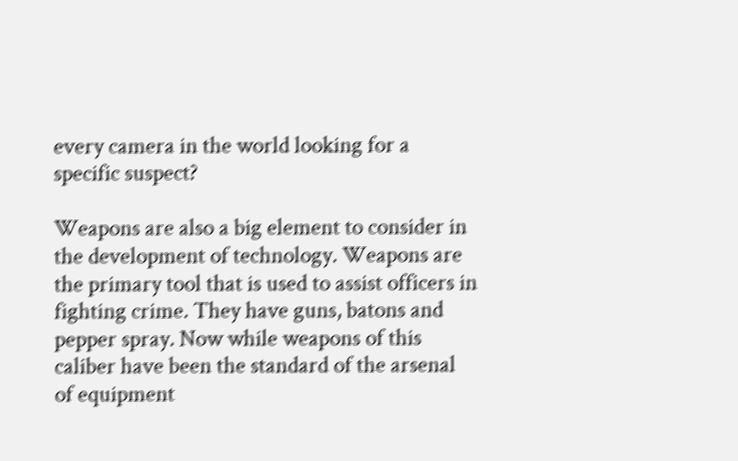every camera in the world looking for a specific suspect?

Weapons are also a big element to consider in the development of technology. Weapons are the primary tool that is used to assist officers in fighting crime. They have guns, batons and pepper spray. Now while weapons of this caliber have been the standard of the arsenal of equipment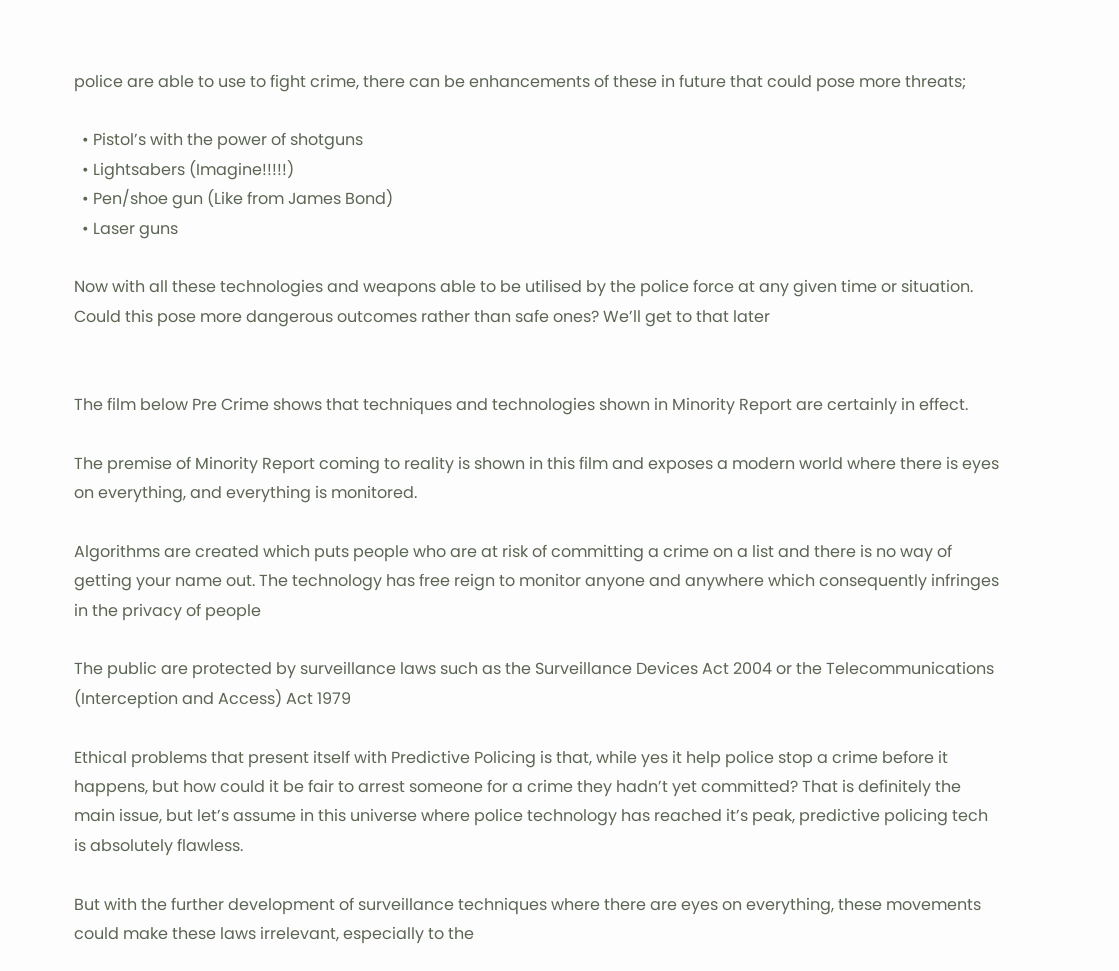police are able to use to fight crime, there can be enhancements of these in future that could pose more threats;

  • Pistol’s with the power of shotguns
  • Lightsabers (Imagine!!!!!)
  • Pen/shoe gun (Like from James Bond)
  • Laser guns

Now with all these technologies and weapons able to be utilised by the police force at any given time or situation. Could this pose more dangerous outcomes rather than safe ones? We’ll get to that later


The film below Pre Crime shows that techniques and technologies shown in Minority Report are certainly in effect.

The premise of Minority Report coming to reality is shown in this film and exposes a modern world where there is eyes on everything, and everything is monitored.

Algorithms are created which puts people who are at risk of committing a crime on a list and there is no way of getting your name out. The technology has free reign to monitor anyone and anywhere which consequently infringes in the privacy of people

The public are protected by surveillance laws such as the Surveillance Devices Act 2004 or the Telecommunications (Interception and Access) Act 1979

Ethical problems that present itself with Predictive Policing is that, while yes it help police stop a crime before it happens, but how could it be fair to arrest someone for a crime they hadn’t yet committed? That is definitely the main issue, but let’s assume in this universe where police technology has reached it’s peak, predictive policing tech is absolutely flawless.

But with the further development of surveillance techniques where there are eyes on everything, these movements could make these laws irrelevant, especially to the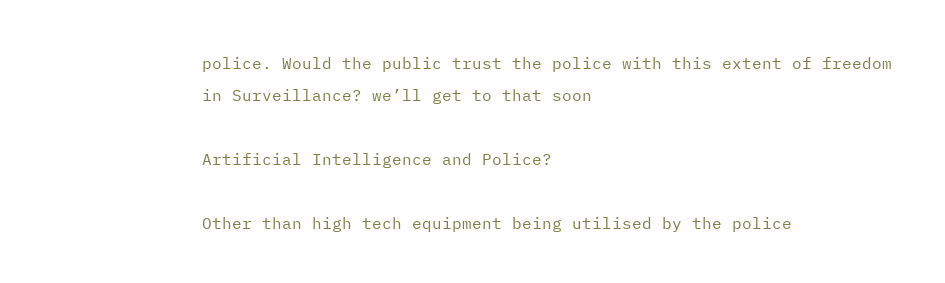police. Would the public trust the police with this extent of freedom in Surveillance? we’ll get to that soon

Artificial Intelligence and Police?

Other than high tech equipment being utilised by the police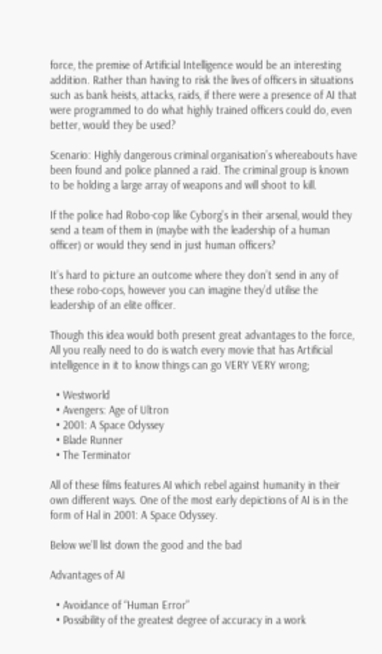force, the premise of Artificial Intelligence would be an interesting addition. Rather than having to risk the lives of officers in situations such as bank heists, attacks, raids, if there were a presence of AI that were programmed to do what highly trained officers could do, even better, would they be used?

Scenario: Highly dangerous criminal organisation’s whereabouts have been found and police planned a raid. The criminal group is known to be holding a large array of weapons and will shoot to kill.

If the police had Robo-cop like Cyborg’s in their arsenal, would they send a team of them in (maybe with the leadership of a human officer) or would they send in just human officers?

It’s hard to picture an outcome where they don’t send in any of these robo-cops, however you can imagine they’d utilise the leadership of an elite officer.

Though this idea would both present great advantages to the force, All you really need to do is watch every movie that has Artificial intelligence in it to know things can go VERY VERY wrong;

  • Westworld
  • Avengers: Age of Ultron
  • 2001: A Space Odyssey
  • Blade Runner
  • The Terminator

All of these films features AI which rebel against humanity in their own different ways. One of the most early depictions of AI is in the form of Hal in 2001: A Space Odyssey.

Below we’ll list down the good and the bad

Advantages of AI

  • Avoidance of “Human Error”
  • Possibility of the greatest degree of accuracy in a work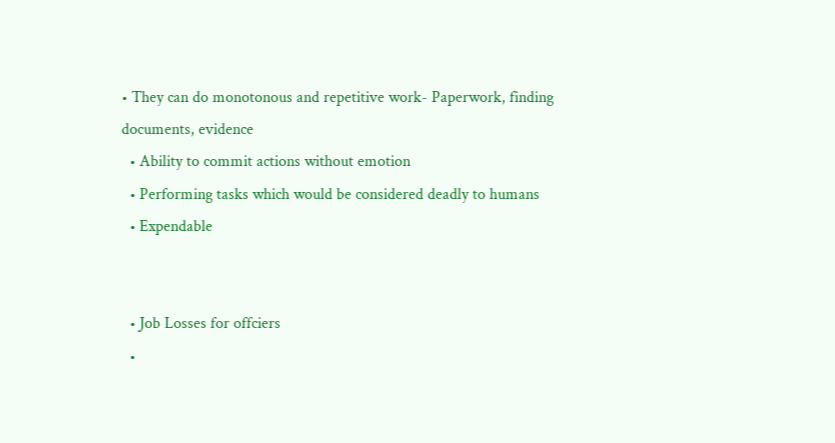• They can do monotonous and repetitive work- Paperwork, finding documents, evidence
  • Ability to commit actions without emotion
  • Performing tasks which would be considered deadly to humans
  • Expendable


  • Job Losses for offciers
  •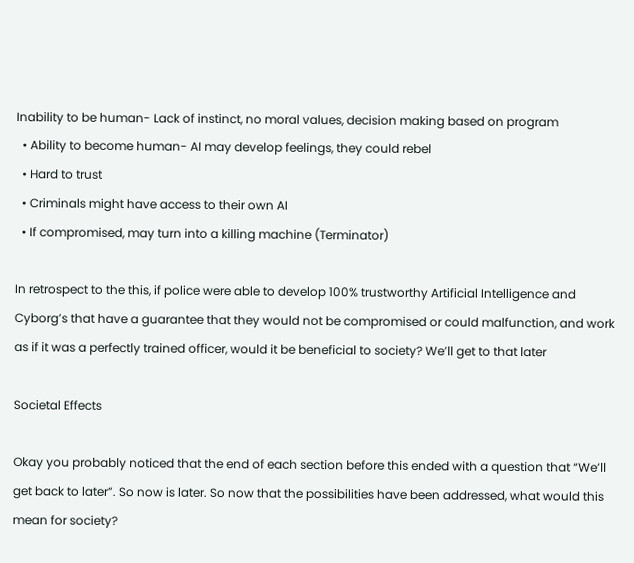Inability to be human- Lack of instinct, no moral values, decision making based on program
  • Ability to become human- AI may develop feelings, they could rebel
  • Hard to trust
  • Criminals might have access to their own AI
  • If compromised, may turn into a killing machine (Terminator)

In retrospect to the this, if police were able to develop 100% trustworthy Artificial Intelligence and Cyborg’s that have a guarantee that they would not be compromised or could malfunction, and work as if it was a perfectly trained officer, would it be beneficial to society? We’ll get to that later

Societal Effects

Okay you probably noticed that the end of each section before this ended with a question that “We’ll get back to later”. So now is later. So now that the possibilities have been addressed, what would this mean for society?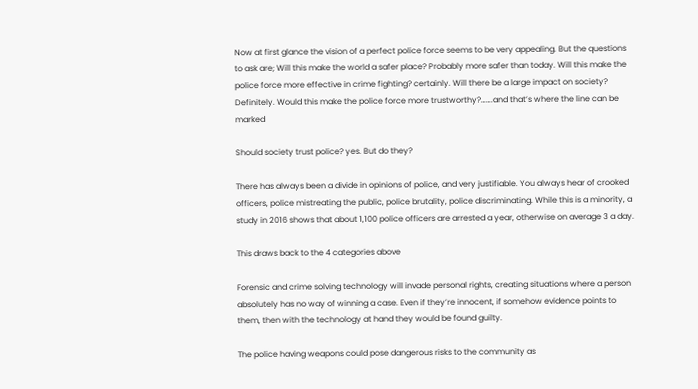Now at first glance the vision of a perfect police force seems to be very appealing. But the questions to ask are; Will this make the world a safer place? Probably more safer than today. Will this make the police force more effective in crime fighting? certainly. Will there be a large impact on society? Definitely. Would this make the police force more trustworthy?…….and that’s where the line can be marked

Should society trust police? yes. But do they?

There has always been a divide in opinions of police, and very justifiable. You always hear of crooked officers, police mistreating the public, police brutality, police discriminating. While this is a minority, a study in 2016 shows that about 1,100 police officers are arrested a year, otherwise on average 3 a day.

This draws back to the 4 categories above

Forensic and crime solving technology will invade personal rights, creating situations where a person absolutely has no way of winning a case. Even if they’re innocent, if somehow evidence points to them, then with the technology at hand they would be found guilty.

The police having weapons could pose dangerous risks to the community as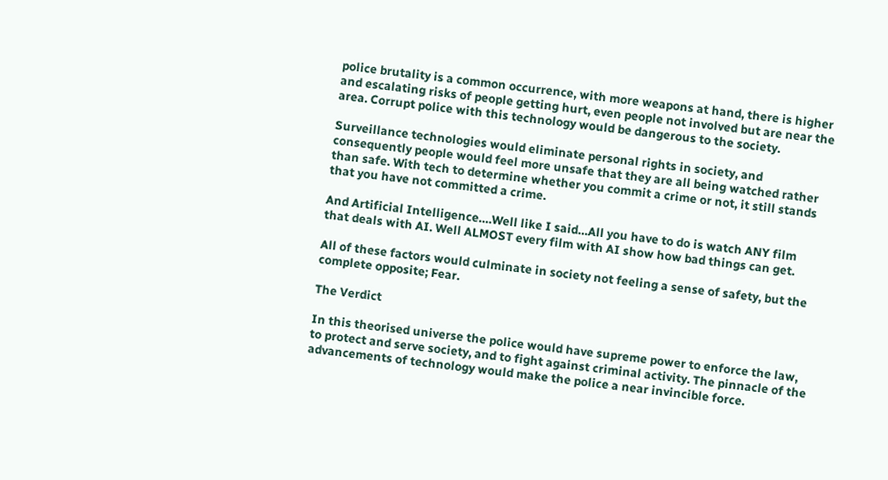police brutality is a common occurrence, with more weapons at hand, there is higher and escalating risks of people getting hurt, even people not involved but are near the area. Corrupt police with this technology would be dangerous to the society.

Surveillance technologies would eliminate personal rights in society, and consequently people would feel more unsafe that they are all being watched rather than safe. With tech to determine whether you commit a crime or not, it still stands that you have not committed a crime.

And Artificial Intelligence….Well like I said…All you have to do is watch ANY film that deals with AI. Well ALMOST every film with AI show how bad things can get.

All of these factors would culminate in society not feeling a sense of safety, but the complete opposite; Fear.

The Verdict

In this theorised universe the police would have supreme power to enforce the law, to protect and serve society, and to fight against criminal activity. The pinnacle of the advancements of technology would make the police a near invincible force.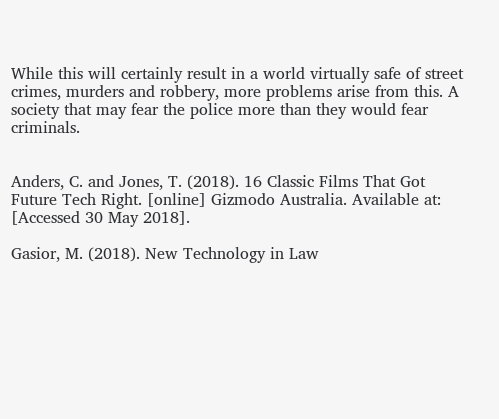While this will certainly result in a world virtually safe of street crimes, murders and robbery, more problems arise from this. A society that may fear the police more than they would fear criminals.


Anders, C. and Jones, T. (2018). 16 Classic Films That Got Future Tech Right. [online] Gizmodo Australia. Available at: [Accessed 30 May 2018].

Gasior, M. (2018). New Technology in Law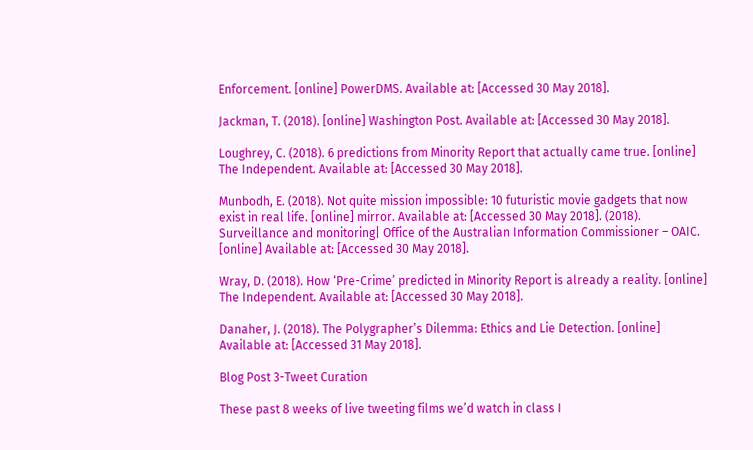Enforcement. [online] PowerDMS. Available at: [Accessed 30 May 2018].

Jackman, T. (2018). [online] Washington Post. Available at: [Accessed 30 May 2018].

Loughrey, C. (2018). 6 predictions from Minority Report that actually came true. [online] The Independent. Available at: [Accessed 30 May 2018].

Munbodh, E. (2018). Not quite mission impossible: 10 futuristic movie gadgets that now exist in real life. [online] mirror. Available at: [Accessed 30 May 2018]. (2018). Surveillance and monitoring| Office of the Australian Information Commissioner – OAIC. [online] Available at: [Accessed 30 May 2018].

Wray, D. (2018). How ‘Pre-Crime’ predicted in Minority Report is already a reality. [online] The Independent. Available at: [Accessed 30 May 2018].

Danaher, J. (2018). The Polygrapher’s Dilemma: Ethics and Lie Detection. [online] Available at: [Accessed 31 May 2018].

Blog Post 3-Tweet Curation

These past 8 weeks of live tweeting films we’d watch in class I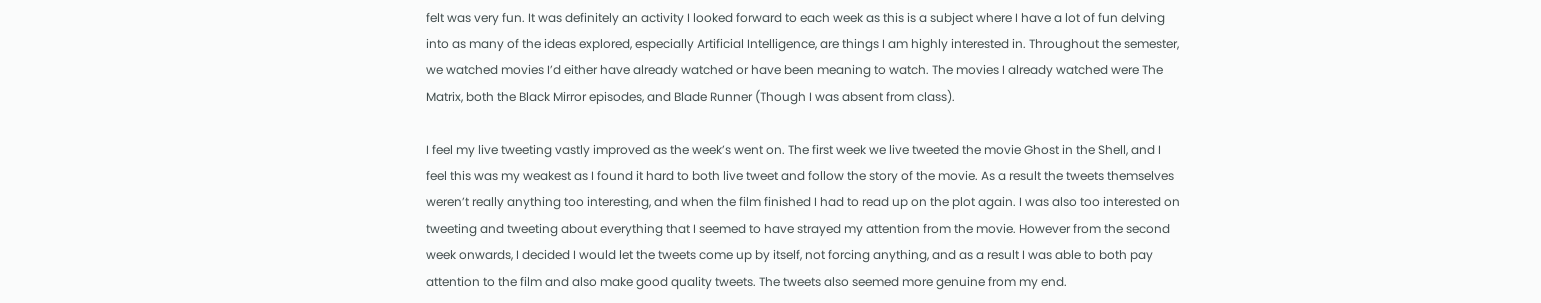felt was very fun. It was definitely an activity I looked forward to each week as this is a subject where I have a lot of fun delving into as many of the ideas explored, especially Artificial Intelligence, are things I am highly interested in. Throughout the semester, we watched movies I’d either have already watched or have been meaning to watch. The movies I already watched were The Matrix, both the Black Mirror episodes, and Blade Runner (Though I was absent from class).

I feel my live tweeting vastly improved as the week’s went on. The first week we live tweeted the movie Ghost in the Shell, and I feel this was my weakest as I found it hard to both live tweet and follow the story of the movie. As a result the tweets themselves weren’t really anything too interesting, and when the film finished I had to read up on the plot again. I was also too interested on tweeting and tweeting about everything that I seemed to have strayed my attention from the movie. However from the second week onwards, I decided I would let the tweets come up by itself, not forcing anything, and as a result I was able to both pay attention to the film and also make good quality tweets. The tweets also seemed more genuine from my end.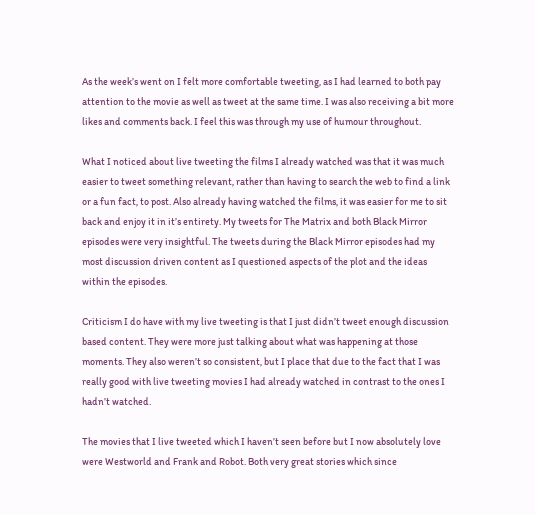As the week’s went on I felt more comfortable tweeting, as I had learned to both pay attention to the movie as well as tweet at the same time. I was also receiving a bit more likes and comments back. I feel this was through my use of humour throughout.

What I noticed about live tweeting the films I already watched was that it was much easier to tweet something relevant, rather than having to search the web to find a link or a fun fact, to post. Also already having watched the films, it was easier for me to sit back and enjoy it in it’s entirety. My tweets for The Matrix and both Black Mirror episodes were very insightful. The tweets during the Black Mirror episodes had my most discussion driven content as I questioned aspects of the plot and the ideas within the episodes.

Criticism I do have with my live tweeting is that I just didn’t tweet enough discussion based content. They were more just talking about what was happening at those moments. They also weren’t so consistent, but I place that due to the fact that I was really good with live tweeting movies I had already watched in contrast to the ones I hadn’t watched.

The movies that I live tweeted which I haven’t seen before but I now absolutely love were Westworld and Frank and Robot. Both very great stories which since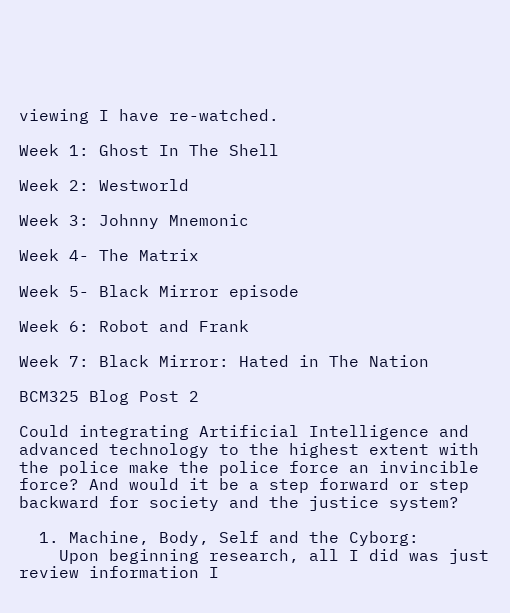viewing I have re-watched.

Week 1: Ghost In The Shell

Week 2: Westworld

Week 3: Johnny Mnemonic

Week 4- The Matrix

Week 5- Black Mirror episode

Week 6: Robot and Frank

Week 7: Black Mirror: Hated in The Nation

BCM325 Blog Post 2

Could integrating Artificial Intelligence and advanced technology to the highest extent with the police make the police force an invincible force? And would it be a step forward or step backward for society and the justice system?

  1. Machine, Body, Self and the Cyborg:
    Upon beginning research, all I did was just review information I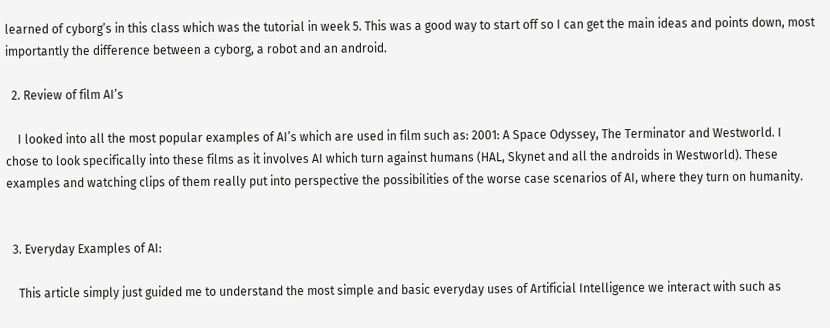learned of cyborg’s in this class which was the tutorial in week 5. This was a good way to start off so I can get the main ideas and points down, most importantly the difference between a cyborg, a robot and an android.

  2. Review of film AI’s

    I looked into all the most popular examples of AI’s which are used in film such as: 2001: A Space Odyssey, The Terminator and Westworld. I chose to look specifically into these films as it involves AI which turn against humans (HAL, Skynet and all the androids in Westworld). These examples and watching clips of them really put into perspective the possibilities of the worse case scenarios of AI, where they turn on humanity.


  3. Everyday Examples of AI:

    This article simply just guided me to understand the most simple and basic everyday uses of Artificial Intelligence we interact with such as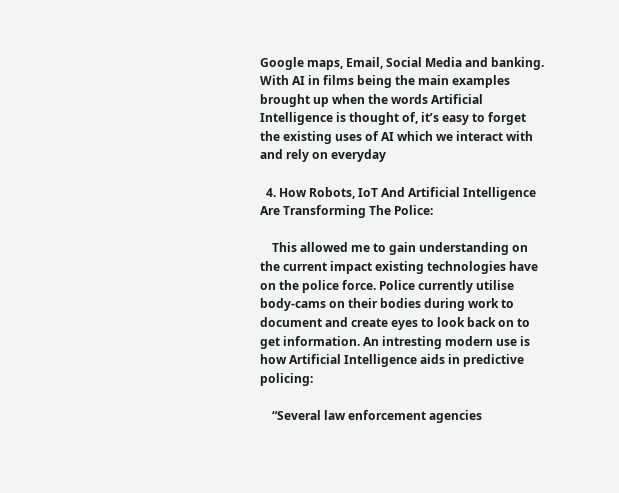Google maps, Email, Social Media and banking. With AI in films being the main examples brought up when the words Artificial Intelligence is thought of, it’s easy to forget the existing uses of AI which we interact with and rely on everyday

  4. How Robots, IoT And Artificial Intelligence Are Transforming The Police:

    This allowed me to gain understanding on the current impact existing technologies have on the police force. Police currently utilise body-cams on their bodies during work to document and create eyes to look back on to get information. An intresting modern use is how Artificial Intelligence aids in predictive policing:

    “Several law enforcement agencies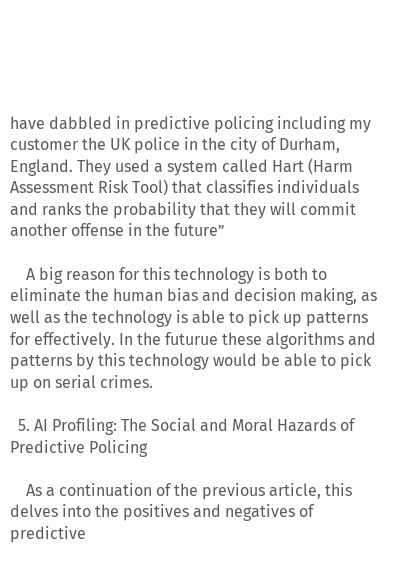have dabbled in predictive policing including my customer the UK police in the city of Durham, England. They used a system called Hart (Harm Assessment Risk Tool) that classifies individuals and ranks the probability that they will commit another offense in the future”

    A big reason for this technology is both to eliminate the human bias and decision making, as well as the technology is able to pick up patterns for effectively. In the futurue these algorithms and patterns by this technology would be able to pick up on serial crimes.

  5. AI Profiling: The Social and Moral Hazards of Predictive Policing

    As a continuation of the previous article, this delves into the positives and negatives of predictive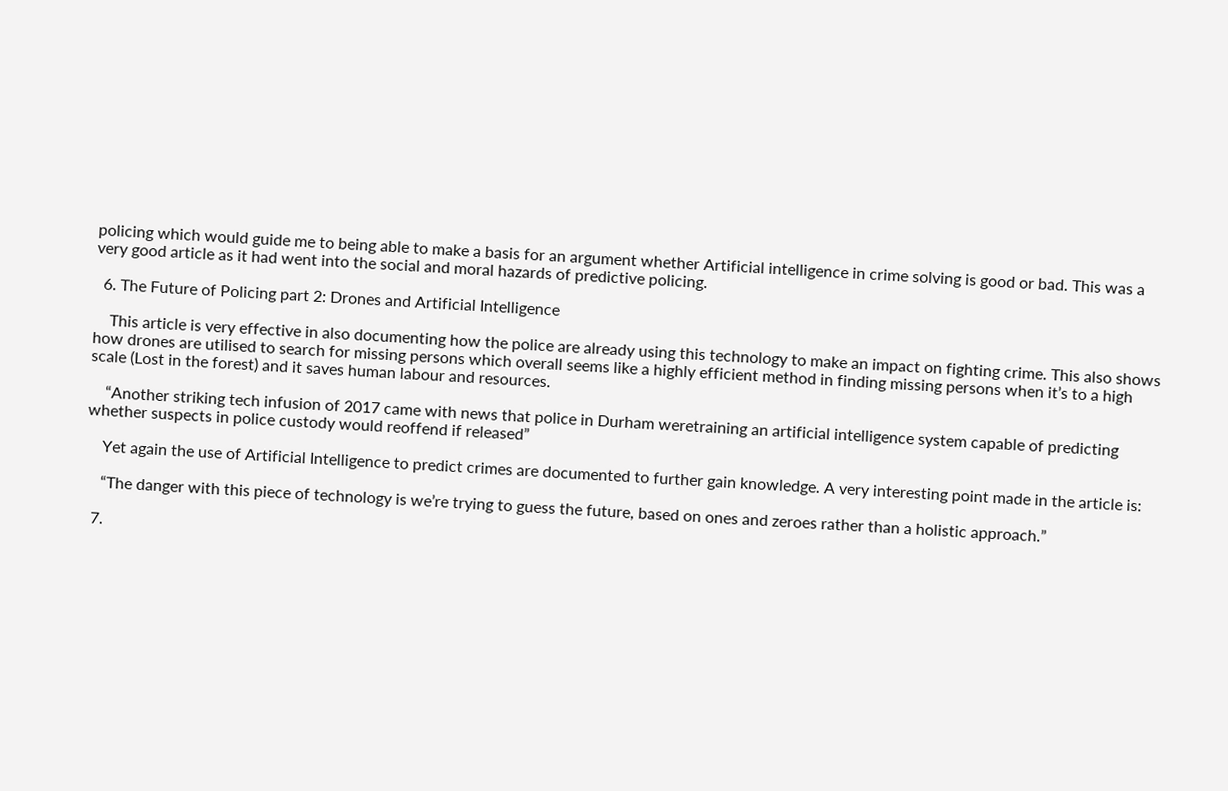policing which would guide me to being able to make a basis for an argument whether Artificial intelligence in crime solving is good or bad. This was a very good article as it had went into the social and moral hazards of predictive policing.

  6. The Future of Policing part 2: Drones and Artificial Intelligence

    This article is very effective in also documenting how the police are already using this technology to make an impact on fighting crime. This also shows how drones are utilised to search for missing persons which overall seems like a highly efficient method in finding missing persons when it’s to a high scale (Lost in the forest) and it saves human labour and resources.

    “Another striking tech infusion of 2017 came with news that police in Durham weretraining an artificial intelligence system capable of predicting whether suspects in police custody would reoffend if released”

    Yet again the use of Artificial Intelligence to predict crimes are documented to further gain knowledge. A very interesting point made in the article is:

    “The danger with this piece of technology is we’re trying to guess the future, based on ones and zeroes rather than a holistic approach.”

  7.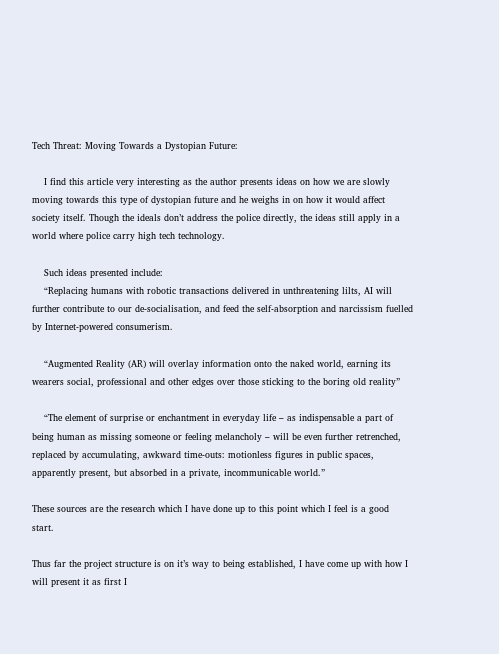Tech Threat: Moving Towards a Dystopian Future:

    I find this article very interesting as the author presents ideas on how we are slowly moving towards this type of dystopian future and he weighs in on how it would affect society itself. Though the ideals don’t address the police directly, the ideas still apply in a world where police carry high tech technology.

    Such ideas presented include:
    “Replacing humans with robotic transactions delivered in unthreatening lilts, AI will further contribute to our de-socialisation, and feed the self-absorption and narcissism fuelled by Internet-powered consumerism.

    “Augmented Reality (AR) will overlay information onto the naked world, earning its wearers social, professional and other edges over those sticking to the boring old reality”

    “The element of surprise or enchantment in everyday life – as indispensable a part of being human as missing someone or feeling melancholy – will be even further retrenched, replaced by accumulating, awkward time-outs: motionless figures in public spaces, apparently present, but absorbed in a private, incommunicable world.”

These sources are the research which I have done up to this point which I feel is a good start.

Thus far the project structure is on it’s way to being established, I have come up with how I will present it as first I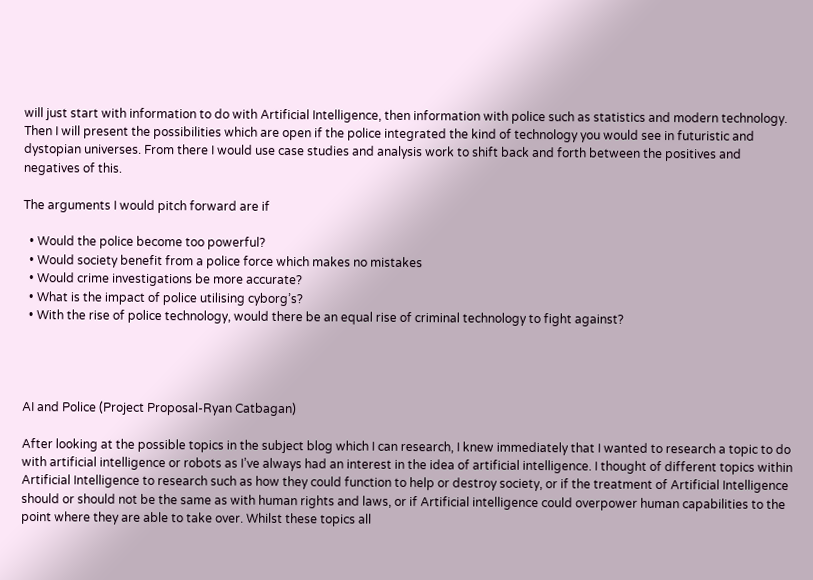will just start with information to do with Artificial Intelligence, then information with police such as statistics and modern technology. Then I will present the possibilities which are open if the police integrated the kind of technology you would see in futuristic and dystopian universes. From there I would use case studies and analysis work to shift back and forth between the positives and negatives of this.

The arguments I would pitch forward are if

  • Would the police become too powerful?
  • Would society benefit from a police force which makes no mistakes
  • Would crime investigations be more accurate?
  • What is the impact of police utilising cyborg’s?
  • With the rise of police technology, would there be an equal rise of criminal technology to fight against?




AI and Police (Project Proposal-Ryan Catbagan)

After looking at the possible topics in the subject blog which I can research, I knew immediately that I wanted to research a topic to do with artificial intelligence or robots as I’ve always had an interest in the idea of artificial intelligence. I thought of different topics within Artificial Intelligence to research such as how they could function to help or destroy society, or if the treatment of Artificial Intelligence should or should not be the same as with human rights and laws, or if Artificial intelligence could overpower human capabilities to the point where they are able to take over. Whilst these topics all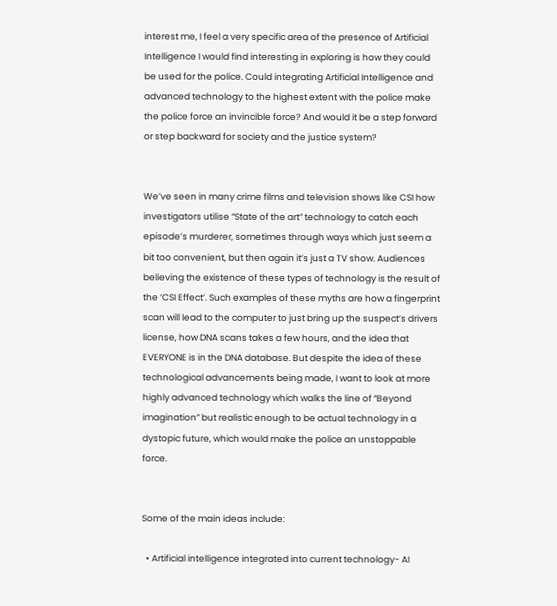interest me, I feel a very specific area of the presence of Artificial Intelligence I would find interesting in exploring is how they could be used for the police. Could integrating Artificial Intelligence and advanced technology to the highest extent with the police make the police force an invincible force? And would it be a step forward or step backward for society and the justice system?


We’ve seen in many crime films and television shows like CSI how investigators utilise “State of the art” technology to catch each episode’s murderer, sometimes through ways which just seem a bit too convenient, but then again it’s just a TV show. Audiences believing the existence of these types of technology is the result of the ‘CSI Effect’. Such examples of these myths are how a fingerprint scan will lead to the computer to just bring up the suspect’s drivers license, how DNA scans takes a few hours, and the idea that EVERYONE is in the DNA database. But despite the idea of these technological advancements being made, I want to look at more highly advanced technology which walks the line of “Beyond imagination” but realistic enough to be actual technology in a dystopic future, which would make the police an unstoppable force.


Some of the main ideas include:

  • Artificial intelligence integrated into current technology- AI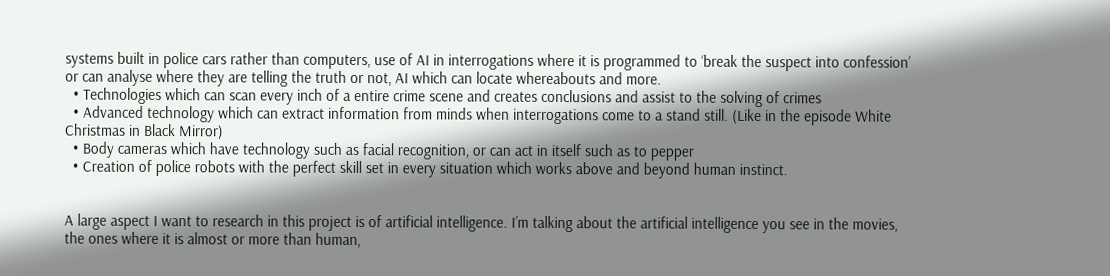systems built in police cars rather than computers, use of AI in interrogations where it is programmed to ‘break the suspect into confession’ or can analyse where they are telling the truth or not, AI which can locate whereabouts and more.
  • Technologies which can scan every inch of a entire crime scene and creates conclusions and assist to the solving of crimes
  • Advanced technology which can extract information from minds when interrogations come to a stand still. (Like in the episode White Christmas in Black Mirror)
  • Body cameras which have technology such as facial recognition, or can act in itself such as to pepper
  • Creation of police robots with the perfect skill set in every situation which works above and beyond human instinct.


A large aspect I want to research in this project is of artificial intelligence. I’m talking about the artificial intelligence you see in the movies, the ones where it is almost or more than human,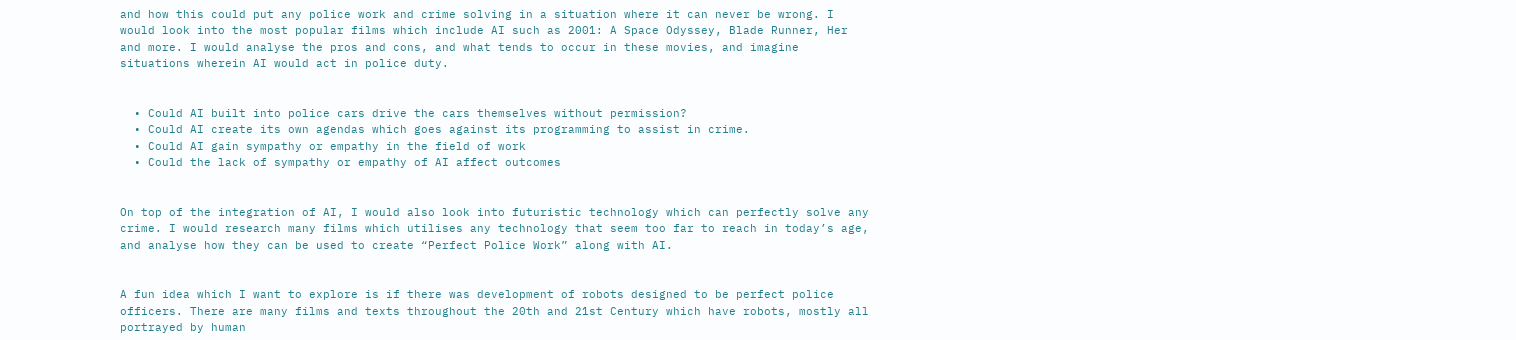and how this could put any police work and crime solving in a situation where it can never be wrong. I would look into the most popular films which include AI such as 2001: A Space Odyssey, Blade Runner, Her and more. I would analyse the pros and cons, and what tends to occur in these movies, and imagine situations wherein AI would act in police duty.


  • Could AI built into police cars drive the cars themselves without permission?
  • Could AI create its own agendas which goes against its programming to assist in crime.
  • Could AI gain sympathy or empathy in the field of work
  • Could the lack of sympathy or empathy of AI affect outcomes


On top of the integration of AI, I would also look into futuristic technology which can perfectly solve any crime. I would research many films which utilises any technology that seem too far to reach in today’s age, and analyse how they can be used to create “Perfect Police Work” along with AI.


A fun idea which I want to explore is if there was development of robots designed to be perfect police officers. There are many films and texts throughout the 20th and 21st Century which have robots, mostly all portrayed by human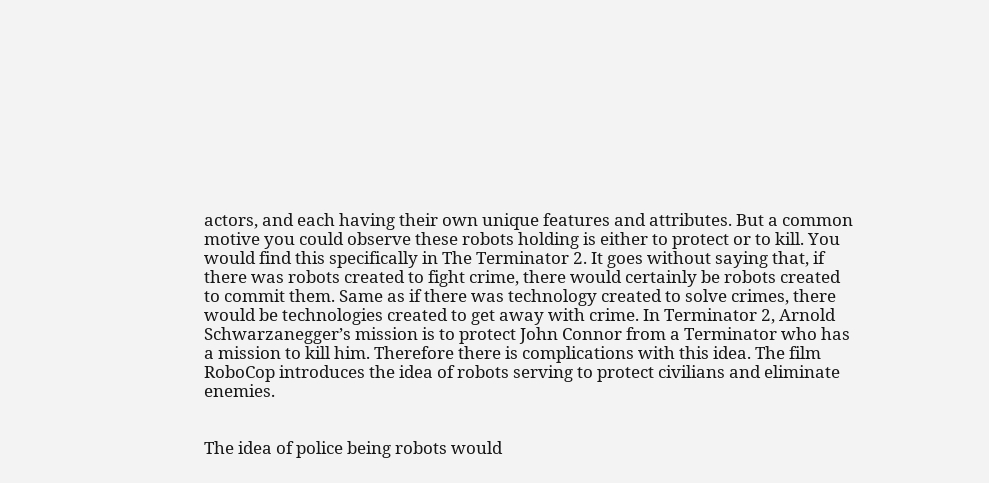actors, and each having their own unique features and attributes. But a common motive you could observe these robots holding is either to protect or to kill. You would find this specifically in The Terminator 2. It goes without saying that, if there was robots created to fight crime, there would certainly be robots created to commit them. Same as if there was technology created to solve crimes, there would be technologies created to get away with crime. In Terminator 2, Arnold Schwarzanegger’s mission is to protect John Connor from a Terminator who has a mission to kill him. Therefore there is complications with this idea. The film RoboCop introduces the idea of robots serving to protect civilians and eliminate enemies.


The idea of police being robots would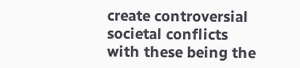create controversial societal conflicts with these being the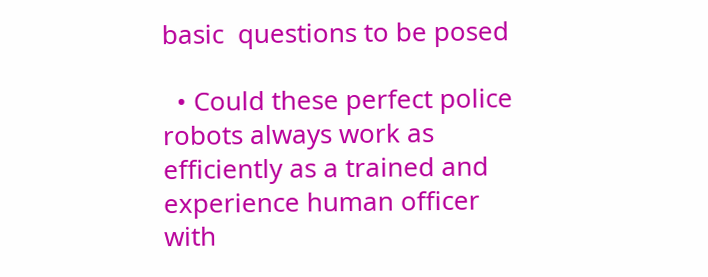basic  questions to be posed

  • Could these perfect police robots always work as efficiently as a trained and experience human officer with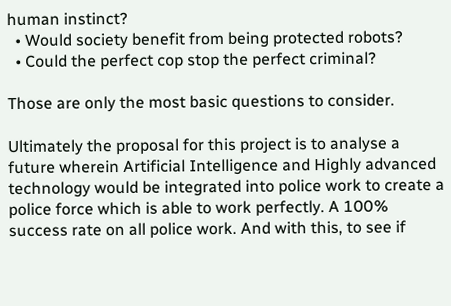human instinct?
  • Would society benefit from being protected robots?
  • Could the perfect cop stop the perfect criminal?

Those are only the most basic questions to consider.

Ultimately the proposal for this project is to analyse a future wherein Artificial Intelligence and Highly advanced technology would be integrated into police work to create a police force which is able to work perfectly. A 100% success rate on all police work. And with this, to see if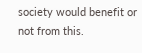society would benefit or not from this.